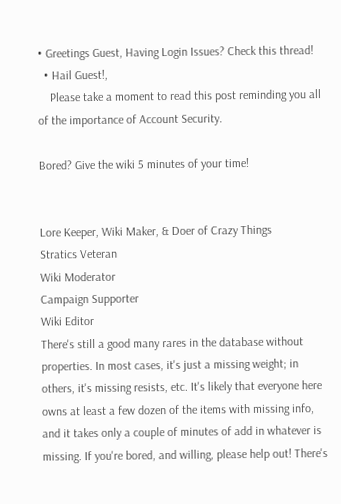• Greetings Guest, Having Login Issues? Check this thread!
  • Hail Guest!,
    Please take a moment to read this post reminding you all of the importance of Account Security.

Bored? Give the wiki 5 minutes of your time!


Lore Keeper, Wiki Maker, & Doer of Crazy Things
Stratics Veteran
Wiki Moderator
Campaign Supporter
Wiki Editor
There's still a good many rares in the database without properties. In most cases, it's just a missing weight; in others, it's missing resists, etc. It's likely that everyone here owns at least a few dozen of the items with missing info, and it takes only a couple of minutes of add in whatever is missing. If you're bored, and willing, please help out! There's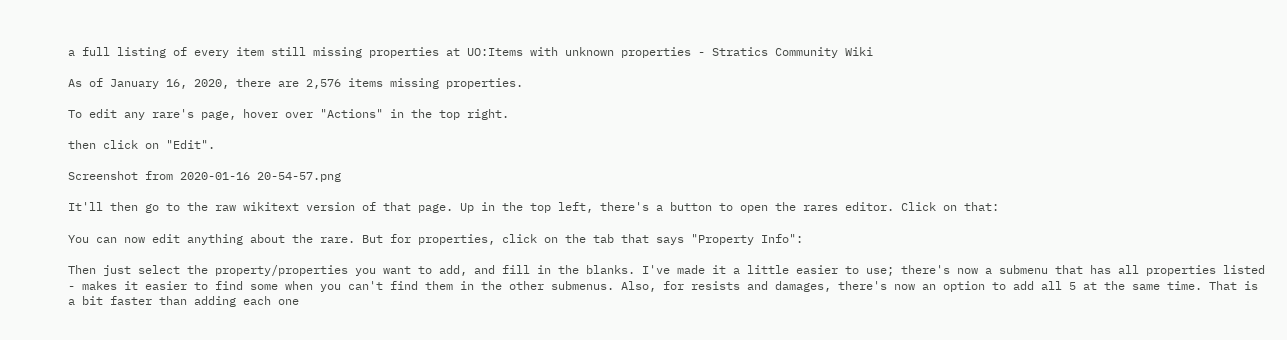a full listing of every item still missing properties at UO:Items with unknown properties - Stratics Community Wiki

As of January 16, 2020, there are 2,576 items missing properties.

To edit any rare's page, hover over "Actions" in the top right.

then click on "Edit".

Screenshot from 2020-01-16 20-54-57.png

It'll then go to the raw wikitext version of that page. Up in the top left, there's a button to open the rares editor. Click on that:

You can now edit anything about the rare. But for properties, click on the tab that says "Property Info":

Then just select the property/properties you want to add, and fill in the blanks. I've made it a little easier to use; there's now a submenu that has all properties listed - makes it easier to find some when you can't find them in the other submenus. Also, for resists and damages, there's now an option to add all 5 at the same time. That is a bit faster than adding each one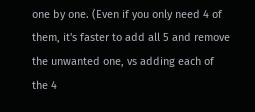one by one. (Even if you only need 4 of them, it's faster to add all 5 and remove the unwanted one, vs adding each of the 4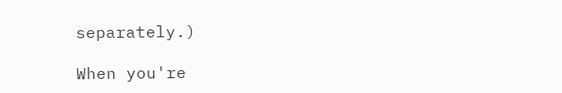separately.)

When you're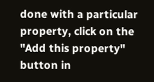done with a particular property, click on the "Add this property" button in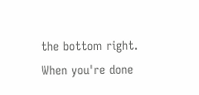the bottom right. When you're done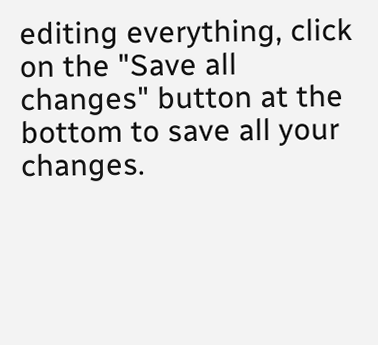editing everything, click on the "Save all changes" button at the bottom to save all your changes.